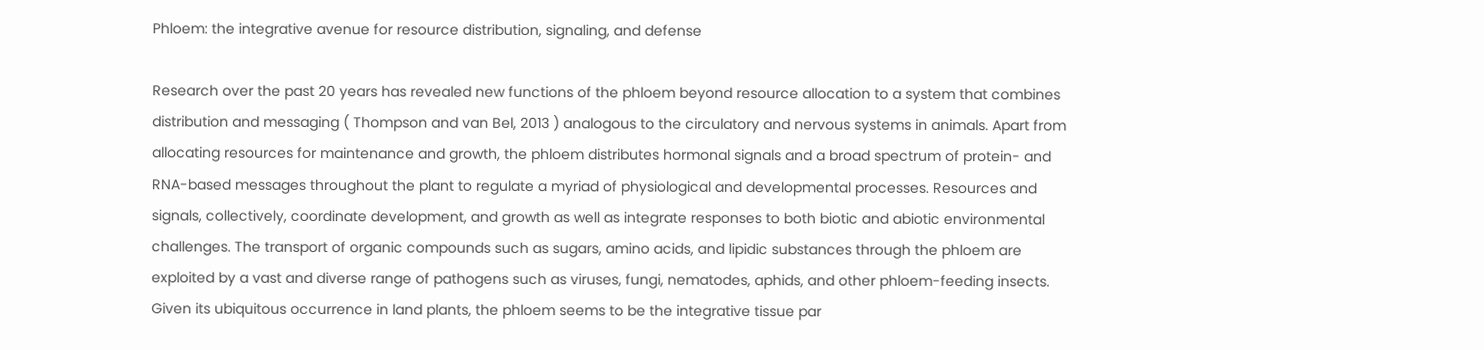Phloem: the integrative avenue for resource distribution, signaling, and defense

Research over the past 20 years has revealed new functions of the phloem beyond resource allocation to a system that combines distribution and messaging ( Thompson and van Bel, 2013 ) analogous to the circulatory and nervous systems in animals. Apart from allocating resources for maintenance and growth, the phloem distributes hormonal signals and a broad spectrum of protein- and RNA-based messages throughout the plant to regulate a myriad of physiological and developmental processes. Resources and signals, collectively, coordinate development, and growth as well as integrate responses to both biotic and abiotic environmental challenges. The transport of organic compounds such as sugars, amino acids, and lipidic substances through the phloem are exploited by a vast and diverse range of pathogens such as viruses, fungi, nematodes, aphids, and other phloem-feeding insects. Given its ubiquitous occurrence in land plants, the phloem seems to be the integrative tissue par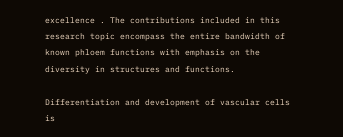excellence . The contributions included in this research topic encompass the entire bandwidth of known phloem functions with emphasis on the diversity in structures and functions.

Differentiation and development of vascular cells is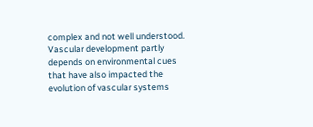complex and not well understood. Vascular development partly depends on environmental cues that have also impacted the evolution of vascular systems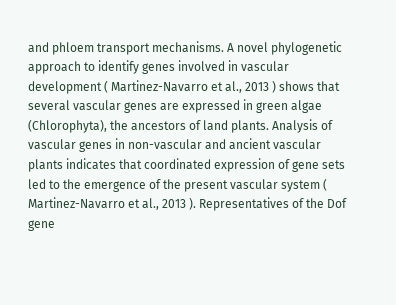and phloem transport mechanisms. A novel phylogenetic approach to identify genes involved in vascular development ( Martinez-Navarro et al., 2013 ) shows that several vascular genes are expressed in green algae (Chlorophyta), the ancestors of land plants. Analysis of vascular genes in non-vascular and ancient vascular plants indicates that coordinated expression of gene sets led to the emergence of the present vascular system ( Martinez-Navarro et al., 2013 ). Representatives of the Dof gene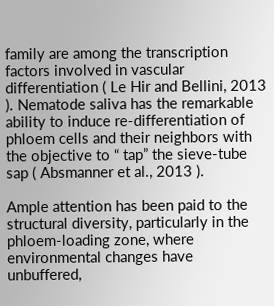family are among the transcription factors involved in vascular differentiation ( Le Hir and Bellini, 2013 ). Nematode saliva has the remarkable ability to induce re-differentiation of phloem cells and their neighbors with the objective to “ tap” the sieve-tube sap ( Absmanner et al., 2013 ).

Ample attention has been paid to the structural diversity, particularly in the phloem-loading zone, where environmental changes have unbuffered,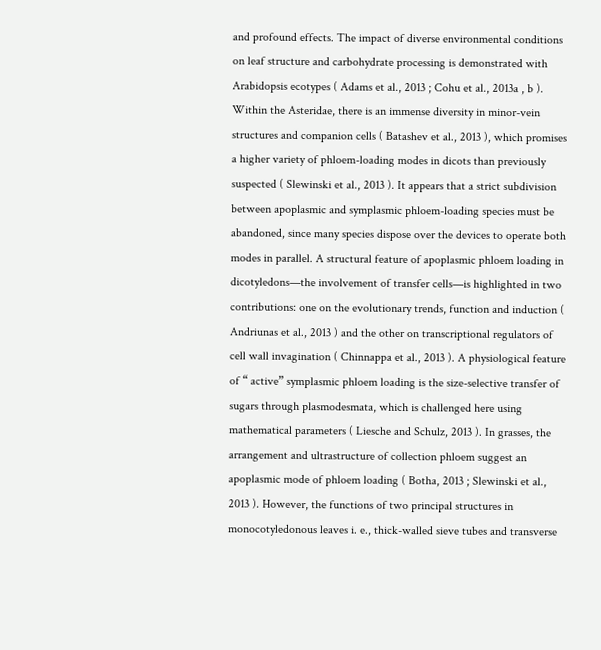and profound effects. The impact of diverse environmental conditions on leaf structure and carbohydrate processing is demonstrated with Arabidopsis ecotypes ( Adams et al., 2013 ; Cohu et al., 2013a , b ). Within the Asteridae, there is an immense diversity in minor-vein structures and companion cells ( Batashev et al., 2013 ), which promises a higher variety of phloem-loading modes in dicots than previously suspected ( Slewinski et al., 2013 ). It appears that a strict subdivision between apoplasmic and symplasmic phloem-loading species must be abandoned, since many species dispose over the devices to operate both modes in parallel. A structural feature of apoplasmic phloem loading in dicotyledons—the involvement of transfer cells—is highlighted in two contributions: one on the evolutionary trends, function and induction ( Andriunas et al., 2013 ) and the other on transcriptional regulators of cell wall invagination ( Chinnappa et al., 2013 ). A physiological feature of “ active” symplasmic phloem loading is the size-selective transfer of sugars through plasmodesmata, which is challenged here using mathematical parameters ( Liesche and Schulz, 2013 ). In grasses, the arrangement and ultrastructure of collection phloem suggest an apoplasmic mode of phloem loading ( Botha, 2013 ; Slewinski et al., 2013 ). However, the functions of two principal structures in monocotyledonous leaves i. e., thick-walled sieve tubes and transverse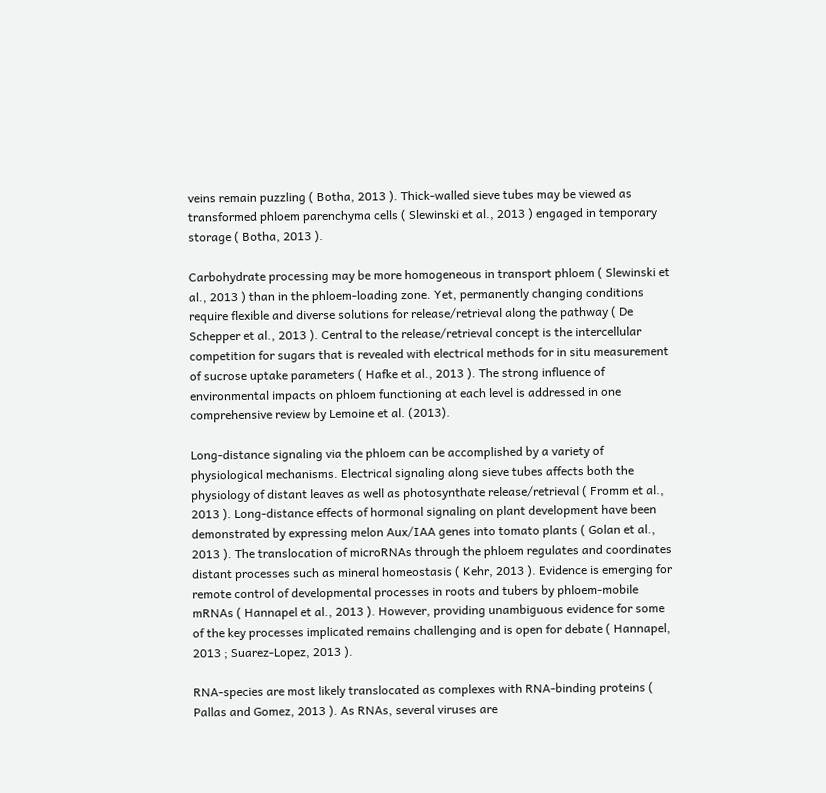veins remain puzzling ( Botha, 2013 ). Thick-walled sieve tubes may be viewed as transformed phloem parenchyma cells ( Slewinski et al., 2013 ) engaged in temporary storage ( Botha, 2013 ).

Carbohydrate processing may be more homogeneous in transport phloem ( Slewinski et al., 2013 ) than in the phloem-loading zone. Yet, permanently changing conditions require flexible and diverse solutions for release/retrieval along the pathway ( De Schepper et al., 2013 ). Central to the release/retrieval concept is the intercellular competition for sugars that is revealed with electrical methods for in situ measurement of sucrose uptake parameters ( Hafke et al., 2013 ). The strong influence of environmental impacts on phloem functioning at each level is addressed in one comprehensive review by Lemoine et al. (2013).

Long-distance signaling via the phloem can be accomplished by a variety of physiological mechanisms. Electrical signaling along sieve tubes affects both the physiology of distant leaves as well as photosynthate release/retrieval ( Fromm et al., 2013 ). Long-distance effects of hormonal signaling on plant development have been demonstrated by expressing melon Aux/IAA genes into tomato plants ( Golan et al., 2013 ). The translocation of microRNAs through the phloem regulates and coordinates distant processes such as mineral homeostasis ( Kehr, 2013 ). Evidence is emerging for remote control of developmental processes in roots and tubers by phloem-mobile mRNAs ( Hannapel et al., 2013 ). However, providing unambiguous evidence for some of the key processes implicated remains challenging and is open for debate ( Hannapel, 2013 ; Suarez-Lopez, 2013 ).

RNA-species are most likely translocated as complexes with RNA-binding proteins ( Pallas and Gomez, 2013 ). As RNAs, several viruses are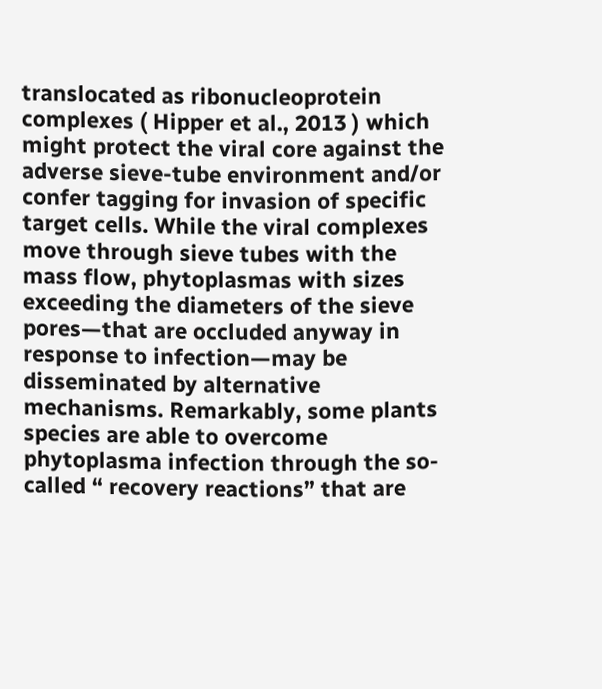translocated as ribonucleoprotein complexes ( Hipper et al., 2013 ) which might protect the viral core against the adverse sieve-tube environment and/or confer tagging for invasion of specific target cells. While the viral complexes move through sieve tubes with the mass flow, phytoplasmas with sizes exceeding the diameters of the sieve pores—that are occluded anyway in response to infection—may be disseminated by alternative mechanisms. Remarkably, some plants species are able to overcome phytoplasma infection through the so-called “ recovery reactions” that are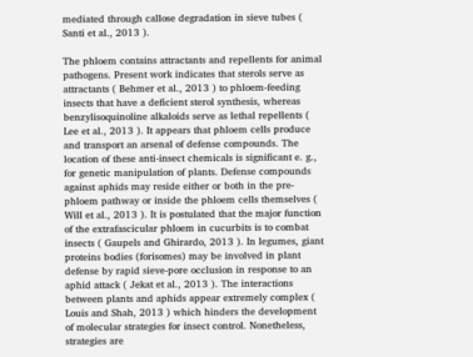mediated through callose degradation in sieve tubes ( Santi et al., 2013 ).

The phloem contains attractants and repellents for animal pathogens. Present work indicates that sterols serve as attractants ( Behmer et al., 2013 ) to phloem-feeding insects that have a deficient sterol synthesis, whereas benzylisoquinoline alkaloids serve as lethal repellents ( Lee et al., 2013 ). It appears that phloem cells produce and transport an arsenal of defense compounds. The location of these anti-insect chemicals is significant e. g., for genetic manipulation of plants. Defense compounds against aphids may reside either or both in the pre-phloem pathway or inside the phloem cells themselves ( Will et al., 2013 ). It is postulated that the major function of the extrafascicular phloem in cucurbits is to combat insects ( Gaupels and Ghirardo, 2013 ). In legumes, giant proteins bodies (forisomes) may be involved in plant defense by rapid sieve-pore occlusion in response to an aphid attack ( Jekat et al., 2013 ). The interactions between plants and aphids appear extremely complex ( Louis and Shah, 2013 ) which hinders the development of molecular strategies for insect control. Nonetheless, strategies are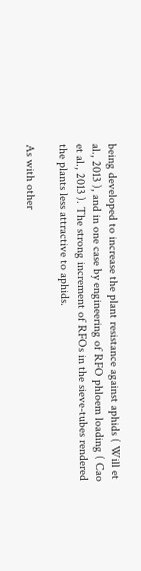being developed to increase the plant resistance against aphids ( Will et al., 2013 ), and in one case by engineering of RFO phloem loading ( Cao et al., 2013 ). The strong increment of RFOs in the sieve-tubes rendered the plants less attractive to aphids.

As with other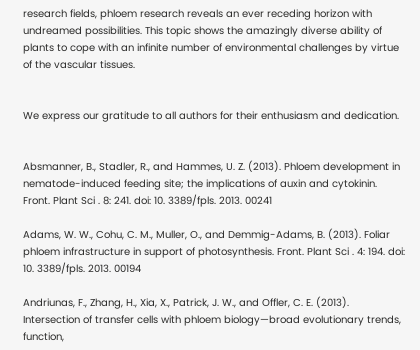research fields, phloem research reveals an ever receding horizon with undreamed possibilities. This topic shows the amazingly diverse ability of plants to cope with an infinite number of environmental challenges by virtue of the vascular tissues.


We express our gratitude to all authors for their enthusiasm and dedication.


Absmanner, B., Stadler, R., and Hammes, U. Z. (2013). Phloem development in nematode-induced feeding site; the implications of auxin and cytokinin. Front. Plant Sci . 8: 241. doi: 10. 3389/fpls. 2013. 00241

Adams, W. W., Cohu, C. M., Muller, O., and Demmig-Adams, B. (2013). Foliar phloem infrastructure in support of photosynthesis. Front. Plant Sci . 4: 194. doi: 10. 3389/fpls. 2013. 00194

Andriunas, F., Zhang, H., Xia, X., Patrick, J. W., and Offler, C. E. (2013). Intersection of transfer cells with phloem biology—broad evolutionary trends, function,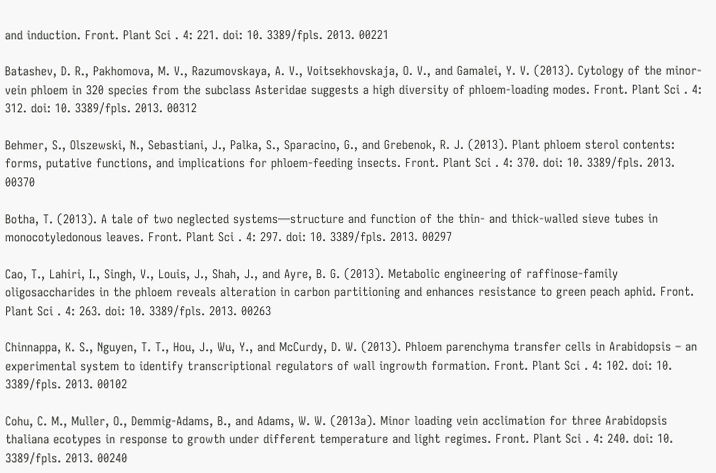and induction. Front. Plant Sci . 4: 221. doi: 10. 3389/fpls. 2013. 00221

Batashev, D. R., Pakhomova, M. V., Razumovskaya, A. V., Voitsekhovskaja, O. V., and Gamalei, Y. V. (2013). Cytology of the minor-vein phloem in 320 species from the subclass Asteridae suggests a high diversity of phloem-loading modes. Front. Plant Sci . 4: 312. doi: 10. 3389/fpls. 2013. 00312

Behmer, S., Olszewski, N., Sebastiani, J., Palka, S., Sparacino, G., and Grebenok, R. J. (2013). Plant phloem sterol contents: forms, putative functions, and implications for phloem-feeding insects. Front. Plant Sci . 4: 370. doi: 10. 3389/fpls. 2013. 00370

Botha, T. (2013). A tale of two neglected systems—structure and function of the thin- and thick-walled sieve tubes in monocotyledonous leaves. Front. Plant Sci . 4: 297. doi: 10. 3389/fpls. 2013. 00297

Cao, T., Lahiri, I., Singh, V., Louis, J., Shah, J., and Ayre, B. G. (2013). Metabolic engineering of raffinose-family oligosaccharides in the phloem reveals alteration in carbon partitioning and enhances resistance to green peach aphid. Front. Plant Sci . 4: 263. doi: 10. 3389/fpls. 2013. 00263

Chinnappa, K. S., Nguyen, T. T., Hou, J., Wu, Y., and McCurdy, D. W. (2013). Phloem parenchyma transfer cells in Arabidopsis – an experimental system to identify transcriptional regulators of wall ingrowth formation. Front. Plant Sci . 4: 102. doi: 10. 3389/fpls. 2013. 00102

Cohu, C. M., Muller, O., Demmig-Adams, B., and Adams, W. W. (2013a). Minor loading vein acclimation for three Arabidopsis thaliana ecotypes in response to growth under different temperature and light regimes. Front. Plant Sci . 4: 240. doi: 10. 3389/fpls. 2013. 00240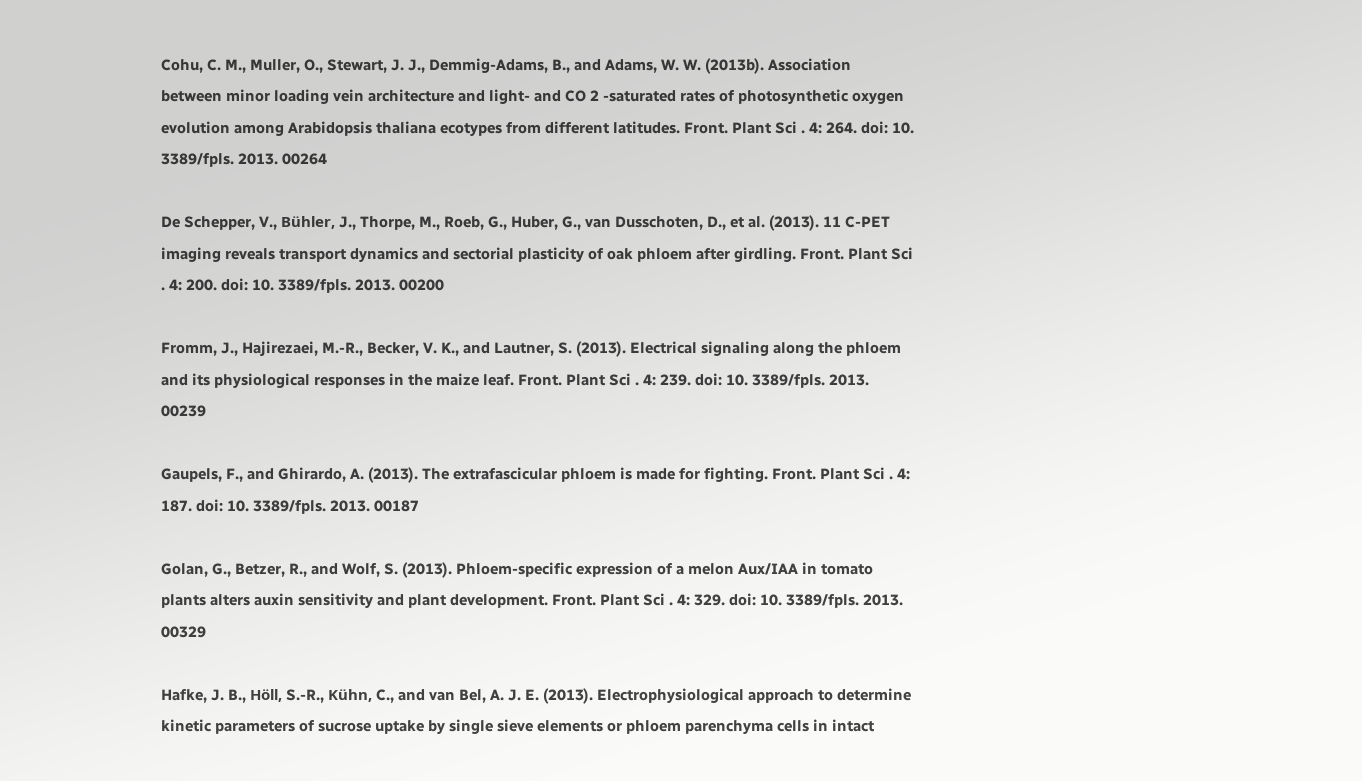Cohu, C. M., Muller, O., Stewart, J. J., Demmig-Adams, B., and Adams, W. W. (2013b). Association between minor loading vein architecture and light- and CO 2 -saturated rates of photosynthetic oxygen evolution among Arabidopsis thaliana ecotypes from different latitudes. Front. Plant Sci . 4: 264. doi: 10. 3389/fpls. 2013. 00264

De Schepper, V., Bühler, J., Thorpe, M., Roeb, G., Huber, G., van Dusschoten, D., et al. (2013). 11 C-PET imaging reveals transport dynamics and sectorial plasticity of oak phloem after girdling. Front. Plant Sci . 4: 200. doi: 10. 3389/fpls. 2013. 00200

Fromm, J., Hajirezaei, M.-R., Becker, V. K., and Lautner, S. (2013). Electrical signaling along the phloem and its physiological responses in the maize leaf. Front. Plant Sci . 4: 239. doi: 10. 3389/fpls. 2013. 00239

Gaupels, F., and Ghirardo, A. (2013). The extrafascicular phloem is made for fighting. Front. Plant Sci . 4: 187. doi: 10. 3389/fpls. 2013. 00187

Golan, G., Betzer, R., and Wolf, S. (2013). Phloem-specific expression of a melon Aux/IAA in tomato plants alters auxin sensitivity and plant development. Front. Plant Sci . 4: 329. doi: 10. 3389/fpls. 2013. 00329

Hafke, J. B., Höll, S.-R., Kühn, C., and van Bel, A. J. E. (2013). Electrophysiological approach to determine kinetic parameters of sucrose uptake by single sieve elements or phloem parenchyma cells in intact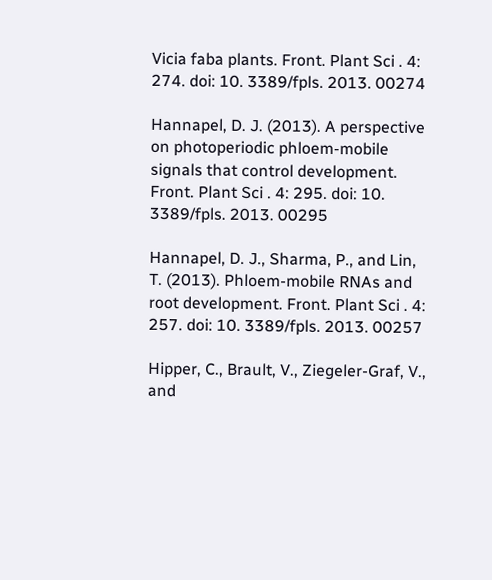Vicia faba plants. Front. Plant Sci . 4: 274. doi: 10. 3389/fpls. 2013. 00274

Hannapel, D. J. (2013). A perspective on photoperiodic phloem-mobile signals that control development. Front. Plant Sci . 4: 295. doi: 10. 3389/fpls. 2013. 00295

Hannapel, D. J., Sharma, P., and Lin, T. (2013). Phloem-mobile RNAs and root development. Front. Plant Sci . 4: 257. doi: 10. 3389/fpls. 2013. 00257

Hipper, C., Brault, V., Ziegeler-Graf, V., and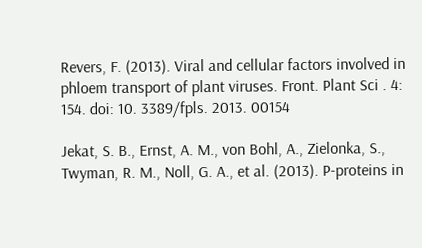Revers, F. (2013). Viral and cellular factors involved in phloem transport of plant viruses. Front. Plant Sci . 4: 154. doi: 10. 3389/fpls. 2013. 00154

Jekat, S. B., Ernst, A. M., von Bohl, A., Zielonka, S., Twyman, R. M., Noll, G. A., et al. (2013). P-proteins in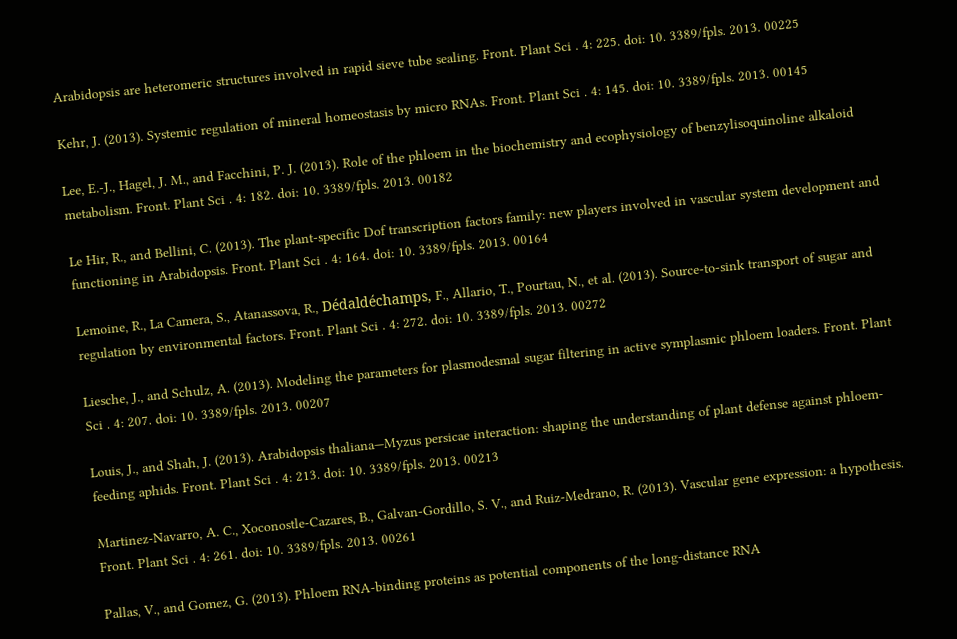Arabidopsis are heteromeric structures involved in rapid sieve tube sealing. Front. Plant Sci . 4: 225. doi: 10. 3389/fpls. 2013. 00225

Kehr, J. (2013). Systemic regulation of mineral homeostasis by micro RNAs. Front. Plant Sci . 4: 145. doi: 10. 3389/fpls. 2013. 00145

Lee, E.-J., Hagel, J. M., and Facchini, P. J. (2013). Role of the phloem in the biochemistry and ecophysiology of benzylisoquinoline alkaloid metabolism. Front. Plant Sci . 4: 182. doi: 10. 3389/fpls. 2013. 00182

Le Hir, R., and Bellini, C. (2013). The plant-specific Dof transcription factors family: new players involved in vascular system development and functioning in Arabidopsis. Front. Plant Sci . 4: 164. doi: 10. 3389/fpls. 2013. 00164

Lemoine, R., La Camera, S., Atanassova, R., Dédaldéchamps, F., Allario, T., Pourtau, N., et al. (2013). Source-to-sink transport of sugar and regulation by environmental factors. Front. Plant Sci . 4: 272. doi: 10. 3389/fpls. 2013. 00272

Liesche, J., and Schulz, A. (2013). Modeling the parameters for plasmodesmal sugar filtering in active symplasmic phloem loaders. Front. Plant Sci . 4: 207. doi: 10. 3389/fpls. 2013. 00207

Louis, J., and Shah, J. (2013). Arabidopsis thaliana—Myzus persicae interaction: shaping the understanding of plant defense against phloem-feeding aphids. Front. Plant Sci . 4: 213. doi: 10. 3389/fpls. 2013. 00213

Martinez-Navarro, A. C., Xoconostle-Cazares, B., Galvan-Gordillo, S. V., and Ruiz-Medrano, R. (2013). Vascular gene expression: a hypothesis. Front. Plant Sci . 4: 261. doi: 10. 3389/fpls. 2013. 00261

Pallas, V., and Gomez, G. (2013). Phloem RNA-binding proteins as potential components of the long-distance RNA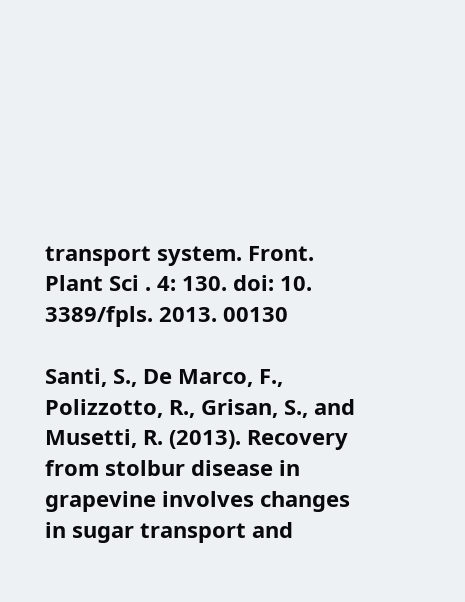transport system. Front. Plant Sci . 4: 130. doi: 10. 3389/fpls. 2013. 00130

Santi, S., De Marco, F., Polizzotto, R., Grisan, S., and Musetti, R. (2013). Recovery from stolbur disease in grapevine involves changes in sugar transport and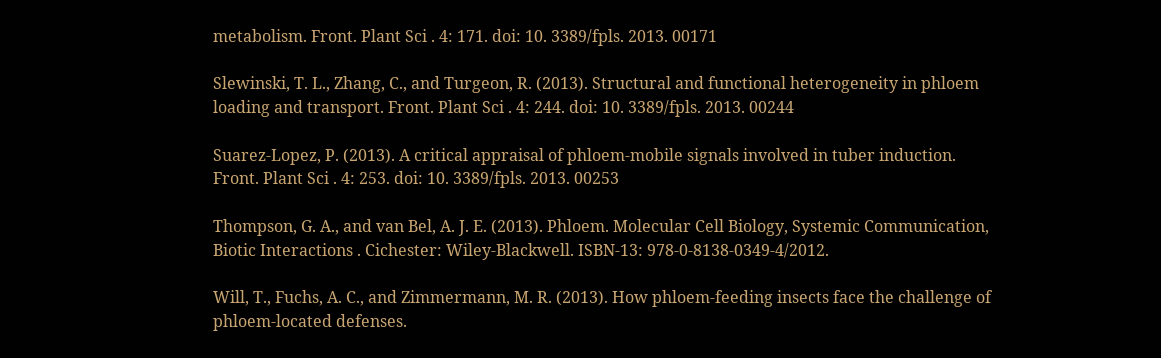metabolism. Front. Plant Sci . 4: 171. doi: 10. 3389/fpls. 2013. 00171

Slewinski, T. L., Zhang, C., and Turgeon, R. (2013). Structural and functional heterogeneity in phloem loading and transport. Front. Plant Sci . 4: 244. doi: 10. 3389/fpls. 2013. 00244

Suarez-Lopez, P. (2013). A critical appraisal of phloem-mobile signals involved in tuber induction. Front. Plant Sci . 4: 253. doi: 10. 3389/fpls. 2013. 00253

Thompson, G. A., and van Bel, A. J. E. (2013). Phloem. Molecular Cell Biology, Systemic Communication, Biotic Interactions . Cichester: Wiley-Blackwell. ISBN-13: 978-0-8138-0349-4/2012.

Will, T., Fuchs, A. C., and Zimmermann, M. R. (2013). How phloem-feeding insects face the challenge of phloem-located defenses.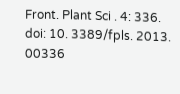Front. Plant Sci . 4: 336. doi: 10. 3389/fpls. 2013. 00336